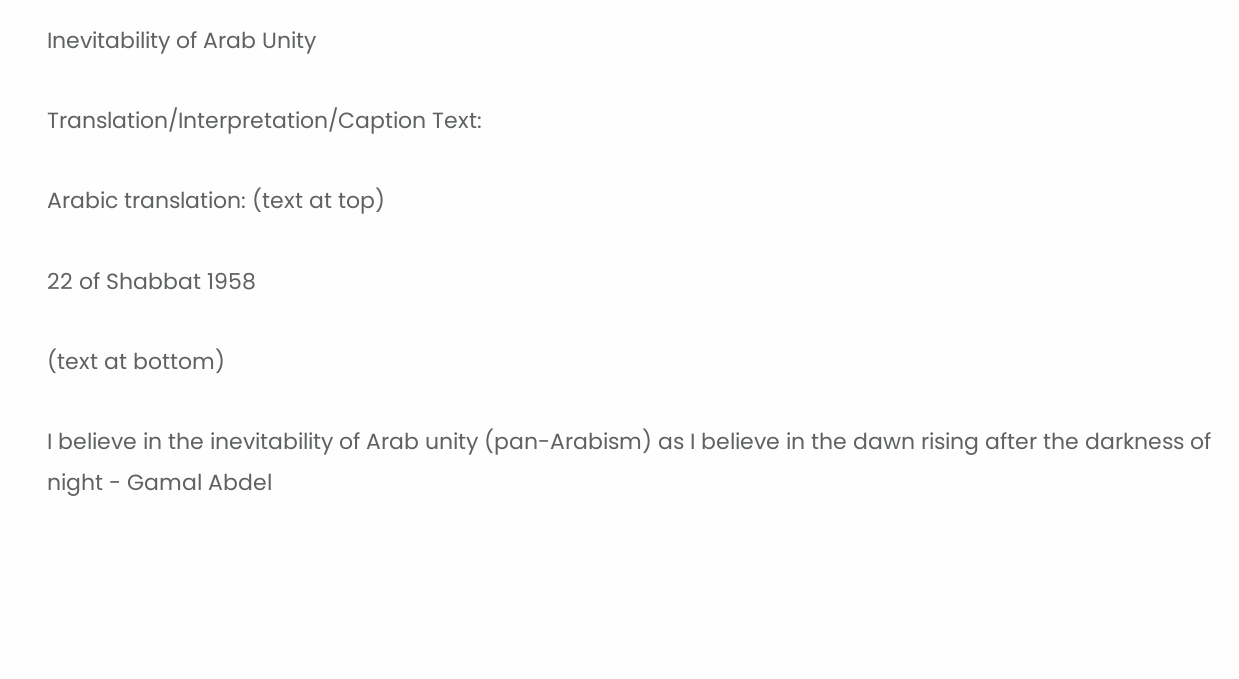Inevitability of Arab Unity

Translation/Interpretation/Caption Text:

Arabic translation: (text at top)

22 of Shabbat 1958

(text at bottom)

I believe in the inevitability of Arab unity (pan-Arabism) as I believe in the dawn rising after the darkness of night - Gamal Abdel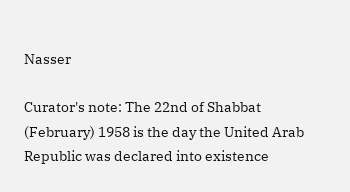Nasser

Curator's note: The 22nd of Shabbat (February) 1958 is the day the United Arab Republic was declared into existence